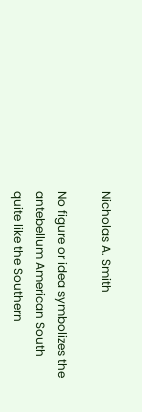Nicholas A. Smith

No figure or idea symbolizes the antebellum American South quite like the Southern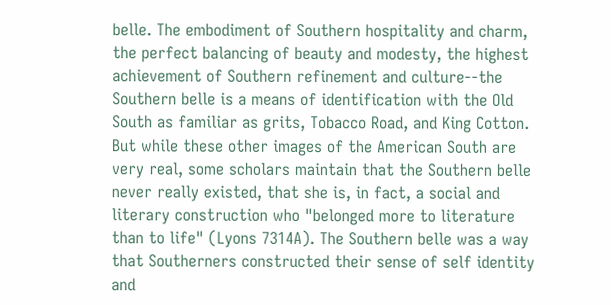belle. The embodiment of Southern hospitality and charm, the perfect balancing of beauty and modesty, the highest achievement of Southern refinement and culture--the Southern belle is a means of identification with the Old South as familiar as grits, Tobacco Road, and King Cotton. But while these other images of the American South are very real, some scholars maintain that the Southern belle never really existed, that she is, in fact, a social and literary construction who "belonged more to literature than to life" (Lyons 7314A). The Southern belle was a way that Southerners constructed their sense of self identity and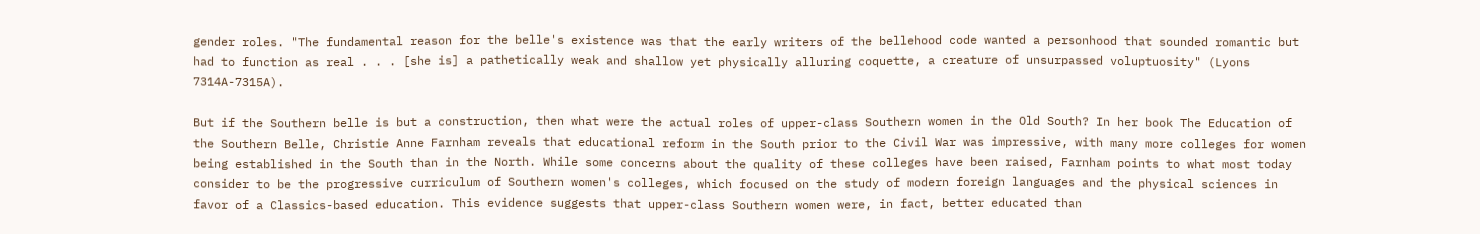gender roles. "The fundamental reason for the belle's existence was that the early writers of the bellehood code wanted a personhood that sounded romantic but had to function as real . . . [she is] a pathetically weak and shallow yet physically alluring coquette, a creature of unsurpassed voluptuosity" (Lyons 7314A-7315A).

But if the Southern belle is but a construction, then what were the actual roles of upper-class Southern women in the Old South? In her book The Education of the Southern Belle, Christie Anne Farnham reveals that educational reform in the South prior to the Civil War was impressive, with many more colleges for women being established in the South than in the North. While some concerns about the quality of these colleges have been raised, Farnham points to what most today consider to be the progressive curriculum of Southern women's colleges, which focused on the study of modern foreign languages and the physical sciences in favor of a Classics-based education. This evidence suggests that upper-class Southern women were, in fact, better educated than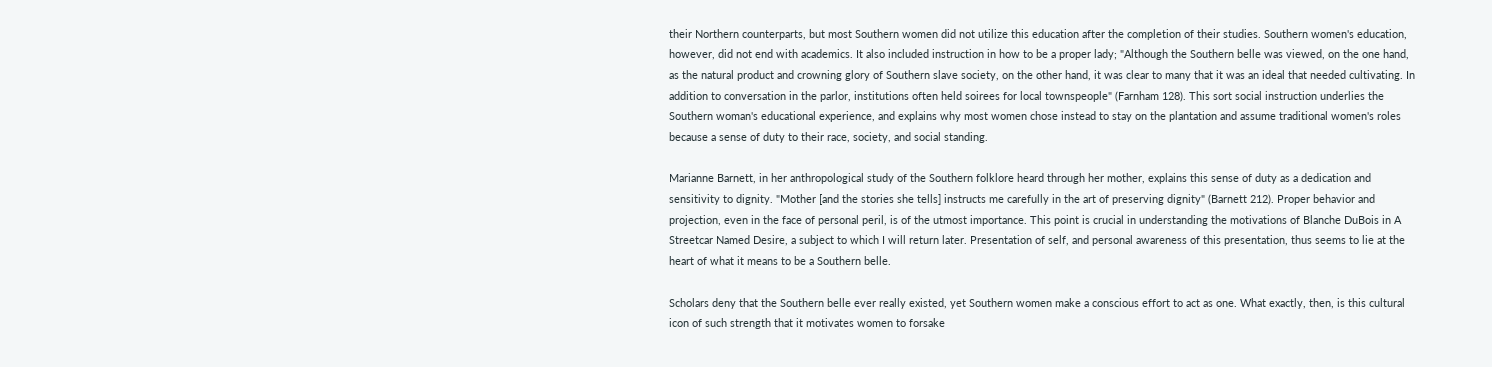their Northern counterparts, but most Southern women did not utilize this education after the completion of their studies. Southern women's education, however, did not end with academics. It also included instruction in how to be a proper lady; "Although the Southern belle was viewed, on the one hand, as the natural product and crowning glory of Southern slave society, on the other hand, it was clear to many that it was an ideal that needed cultivating. In addition to conversation in the parlor, institutions often held soirees for local townspeople" (Farnham 128). This sort social instruction underlies the Southern woman's educational experience, and explains why most women chose instead to stay on the plantation and assume traditional women's roles because a sense of duty to their race, society, and social standing.

Marianne Barnett, in her anthropological study of the Southern folklore heard through her mother, explains this sense of duty as a dedication and sensitivity to dignity. "Mother [and the stories she tells] instructs me carefully in the art of preserving dignity" (Barnett 212). Proper behavior and projection, even in the face of personal peril, is of the utmost importance. This point is crucial in understanding the motivations of Blanche DuBois in A Streetcar Named Desire, a subject to which I will return later. Presentation of self, and personal awareness of this presentation, thus seems to lie at the heart of what it means to be a Southern belle.

Scholars deny that the Southern belle ever really existed, yet Southern women make a conscious effort to act as one. What exactly, then, is this cultural icon of such strength that it motivates women to forsake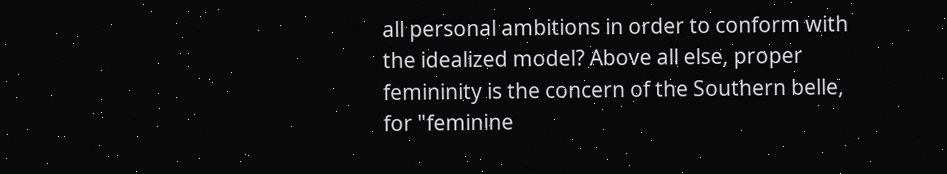all personal ambitions in order to conform with the idealized model? Above all else, proper femininity is the concern of the Southern belle, for "feminine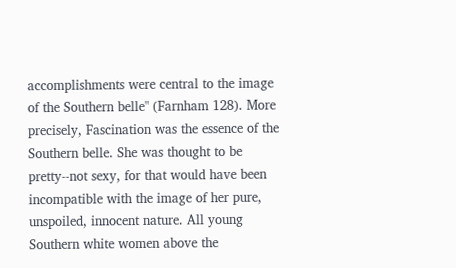accomplishments were central to the image of the Southern belle" (Farnham 128). More precisely, Fascination was the essence of the Southern belle. She was thought to be pretty--not sexy, for that would have been incompatible with the image of her pure, unspoiled, innocent nature. All young Southern white women above the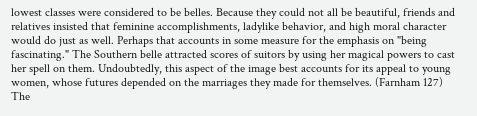lowest classes were considered to be belles. Because they could not all be beautiful, friends and relatives insisted that feminine accomplishments, ladylike behavior, and high moral character would do just as well. Perhaps that accounts in some measure for the emphasis on "being fascinating." The Southern belle attracted scores of suitors by using her magical powers to cast her spell on them. Undoubtedly, this aspect of the image best accounts for its appeal to young women, whose futures depended on the marriages they made for themselves. (Farnham 127) The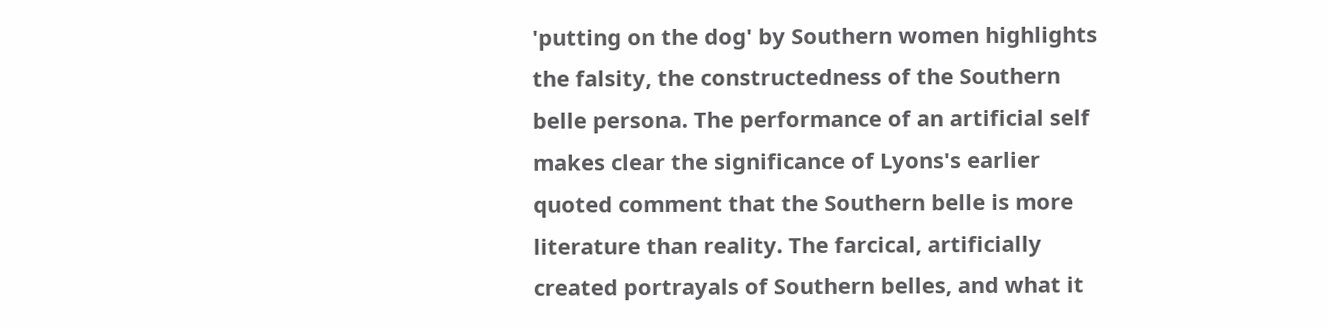'putting on the dog' by Southern women highlights the falsity, the constructedness of the Southern belle persona. The performance of an artificial self makes clear the significance of Lyons's earlier quoted comment that the Southern belle is more literature than reality. The farcical, artificially created portrayals of Southern belles, and what it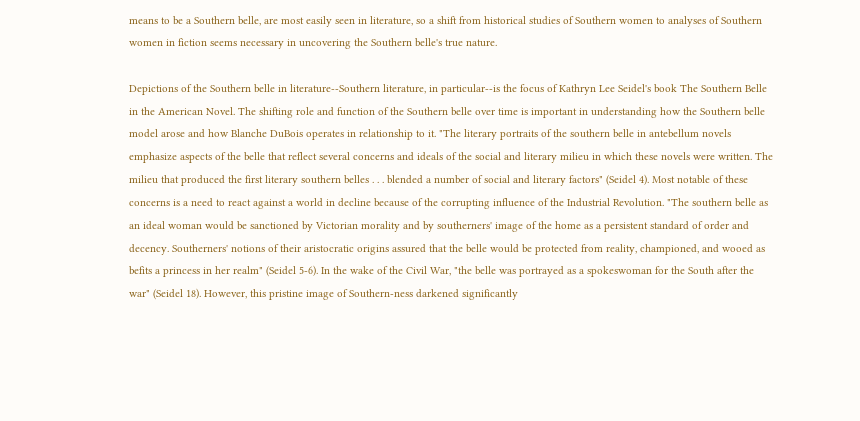means to be a Southern belle, are most easily seen in literature, so a shift from historical studies of Southern women to analyses of Southern women in fiction seems necessary in uncovering the Southern belle's true nature.

Depictions of the Southern belle in literature--Southern literature, in particular--is the focus of Kathryn Lee Seidel's book The Southern Belle in the American Novel. The shifting role and function of the Southern belle over time is important in understanding how the Southern belle model arose and how Blanche DuBois operates in relationship to it. "The literary portraits of the southern belle in antebellum novels emphasize aspects of the belle that reflect several concerns and ideals of the social and literary milieu in which these novels were written. The milieu that produced the first literary southern belles . . . blended a number of social and literary factors" (Seidel 4). Most notable of these concerns is a need to react against a world in decline because of the corrupting influence of the Industrial Revolution. "The southern belle as an ideal woman would be sanctioned by Victorian morality and by southerners' image of the home as a persistent standard of order and decency. Southerners' notions of their aristocratic origins assured that the belle would be protected from reality, championed, and wooed as befits a princess in her realm" (Seidel 5-6). In the wake of the Civil War, "the belle was portrayed as a spokeswoman for the South after the war" (Seidel 18). However, this pristine image of Southern-ness darkened significantly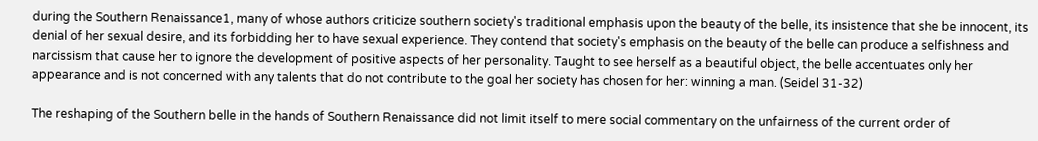during the Southern Renaissance1, many of whose authors criticize southern society's traditional emphasis upon the beauty of the belle, its insistence that she be innocent, its denial of her sexual desire, and its forbidding her to have sexual experience. They contend that society's emphasis on the beauty of the belle can produce a selfishness and narcissism that cause her to ignore the development of positive aspects of her personality. Taught to see herself as a beautiful object, the belle accentuates only her appearance and is not concerned with any talents that do not contribute to the goal her society has chosen for her: winning a man. (Seidel 31-32)

The reshaping of the Southern belle in the hands of Southern Renaissance did not limit itself to mere social commentary on the unfairness of the current order of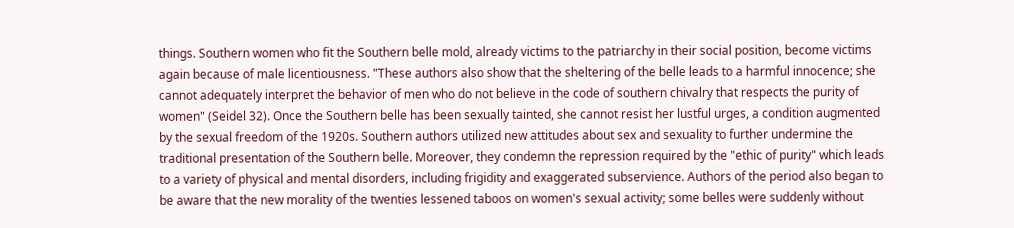things. Southern women who fit the Southern belle mold, already victims to the patriarchy in their social position, become victims again because of male licentiousness. "These authors also show that the sheltering of the belle leads to a harmful innocence; she cannot adequately interpret the behavior of men who do not believe in the code of southern chivalry that respects the purity of women" (Seidel 32). Once the Southern belle has been sexually tainted, she cannot resist her lustful urges, a condition augmented by the sexual freedom of the 1920s. Southern authors utilized new attitudes about sex and sexuality to further undermine the traditional presentation of the Southern belle. Moreover, they condemn the repression required by the "ethic of purity" which leads to a variety of physical and mental disorders, including frigidity and exaggerated subservience. Authors of the period also began to be aware that the new morality of the twenties lessened taboos on women's sexual activity; some belles were suddenly without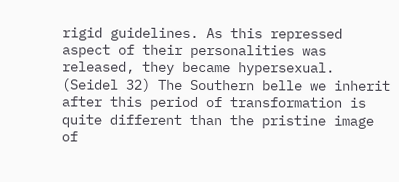rigid guidelines. As this repressed aspect of their personalities was released, they became hypersexual. (Seidel 32) The Southern belle we inherit after this period of transformation is quite different than the pristine image of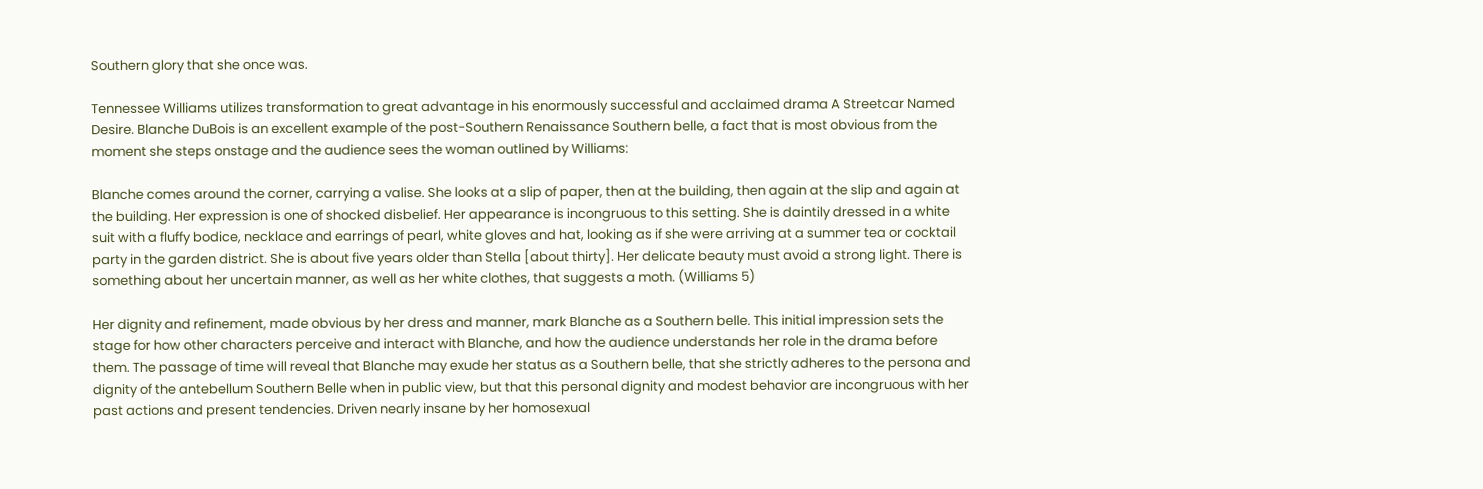Southern glory that she once was.

Tennessee Williams utilizes transformation to great advantage in his enormously successful and acclaimed drama A Streetcar Named Desire. Blanche DuBois is an excellent example of the post-Southern Renaissance Southern belle, a fact that is most obvious from the moment she steps onstage and the audience sees the woman outlined by Williams:

Blanche comes around the corner, carrying a valise. She looks at a slip of paper, then at the building, then again at the slip and again at the building. Her expression is one of shocked disbelief. Her appearance is incongruous to this setting. She is daintily dressed in a white suit with a fluffy bodice, necklace and earrings of pearl, white gloves and hat, looking as if she were arriving at a summer tea or cocktail party in the garden district. She is about five years older than Stella [about thirty]. Her delicate beauty must avoid a strong light. There is something about her uncertain manner, as well as her white clothes, that suggests a moth. (Williams 5)

Her dignity and refinement, made obvious by her dress and manner, mark Blanche as a Southern belle. This initial impression sets the stage for how other characters perceive and interact with Blanche, and how the audience understands her role in the drama before them. The passage of time will reveal that Blanche may exude her status as a Southern belle, that she strictly adheres to the persona and dignity of the antebellum Southern Belle when in public view, but that this personal dignity and modest behavior are incongruous with her past actions and present tendencies. Driven nearly insane by her homosexual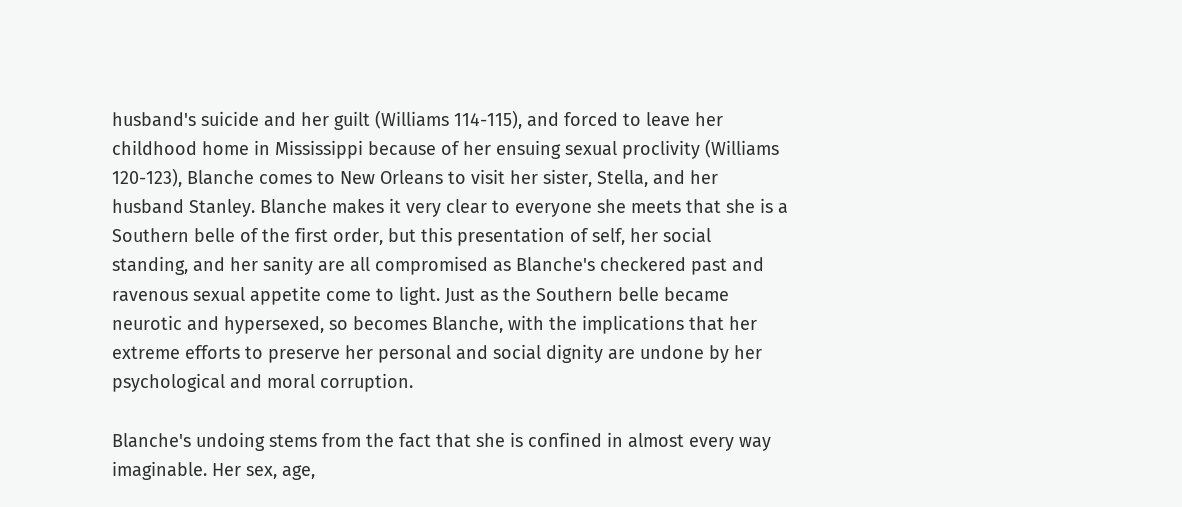husband's suicide and her guilt (Williams 114-115), and forced to leave her childhood home in Mississippi because of her ensuing sexual proclivity (Williams 120-123), Blanche comes to New Orleans to visit her sister, Stella, and her husband Stanley. Blanche makes it very clear to everyone she meets that she is a Southern belle of the first order, but this presentation of self, her social standing, and her sanity are all compromised as Blanche's checkered past and ravenous sexual appetite come to light. Just as the Southern belle became neurotic and hypersexed, so becomes Blanche, with the implications that her extreme efforts to preserve her personal and social dignity are undone by her psychological and moral corruption.

Blanche's undoing stems from the fact that she is confined in almost every way imaginable. Her sex, age,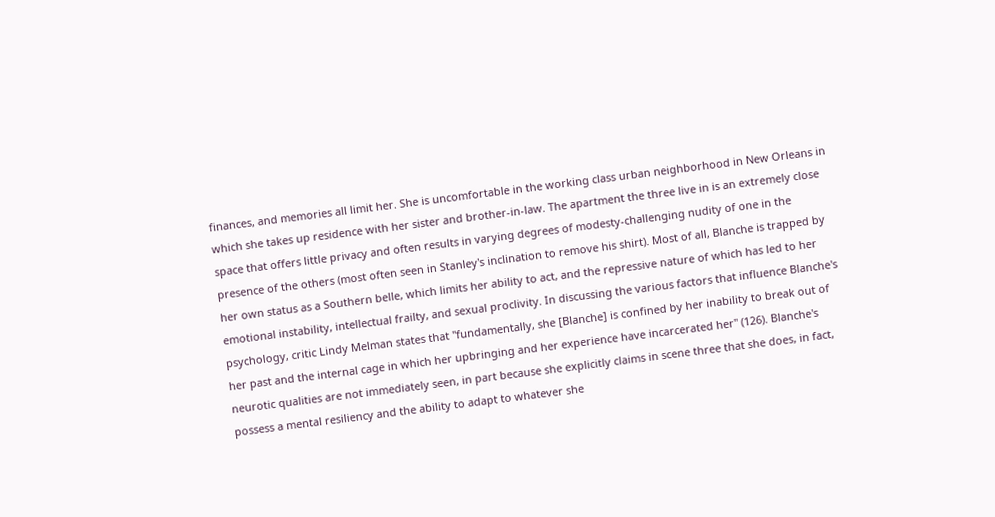finances, and memories all limit her. She is uncomfortable in the working class urban neighborhood in New Orleans in which she takes up residence with her sister and brother-in-law. The apartment the three live in is an extremely close space that offers little privacy and often results in varying degrees of modesty-challenging nudity of one in the presence of the others (most often seen in Stanley's inclination to remove his shirt). Most of all, Blanche is trapped by her own status as a Southern belle, which limits her ability to act, and the repressive nature of which has led to her emotional instability, intellectual frailty, and sexual proclivity. In discussing the various factors that influence Blanche's psychology, critic Lindy Melman states that "fundamentally, she [Blanche] is confined by her inability to break out of her past and the internal cage in which her upbringing and her experience have incarcerated her" (126). Blanche's neurotic qualities are not immediately seen, in part because she explicitly claims in scene three that she does, in fact, possess a mental resiliency and the ability to adapt to whatever she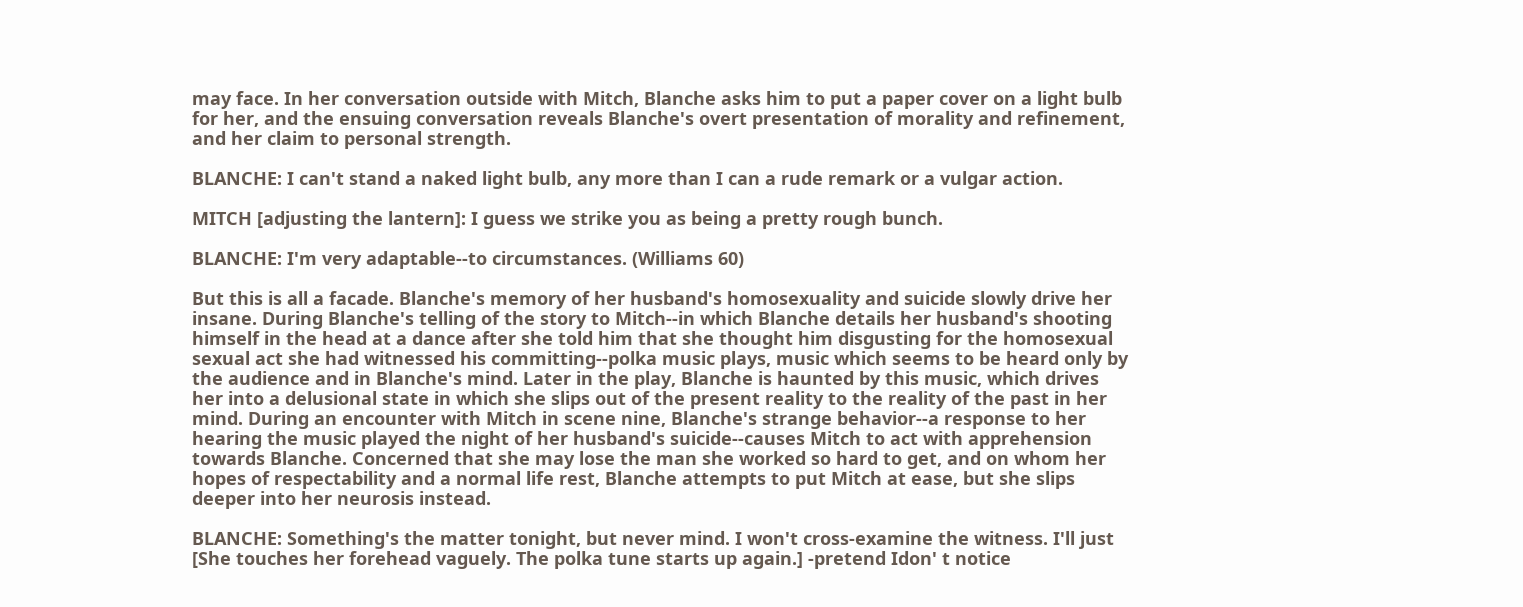may face. In her conversation outside with Mitch, Blanche asks him to put a paper cover on a light bulb for her, and the ensuing conversation reveals Blanche's overt presentation of morality and refinement, and her claim to personal strength.

BLANCHE: I can't stand a naked light bulb, any more than I can a rude remark or a vulgar action.

MITCH [adjusting the lantern]: I guess we strike you as being a pretty rough bunch.

BLANCHE: I'm very adaptable--to circumstances. (Williams 60)

But this is all a facade. Blanche's memory of her husband's homosexuality and suicide slowly drive her insane. During Blanche's telling of the story to Mitch--in which Blanche details her husband's shooting himself in the head at a dance after she told him that she thought him disgusting for the homosexual sexual act she had witnessed his committing--polka music plays, music which seems to be heard only by the audience and in Blanche's mind. Later in the play, Blanche is haunted by this music, which drives her into a delusional state in which she slips out of the present reality to the reality of the past in her mind. During an encounter with Mitch in scene nine, Blanche's strange behavior--a response to her hearing the music played the night of her husband's suicide--causes Mitch to act with apprehension towards Blanche. Concerned that she may lose the man she worked so hard to get, and on whom her hopes of respectability and a normal life rest, Blanche attempts to put Mitch at ease, but she slips deeper into her neurosis instead.

BLANCHE: Something's the matter tonight, but never mind. I won't cross-examine the witness. I'll just [She touches her forehead vaguely. The polka tune starts up again.] -pretend Idon' t notice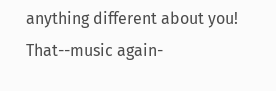anything different about you! That--music again-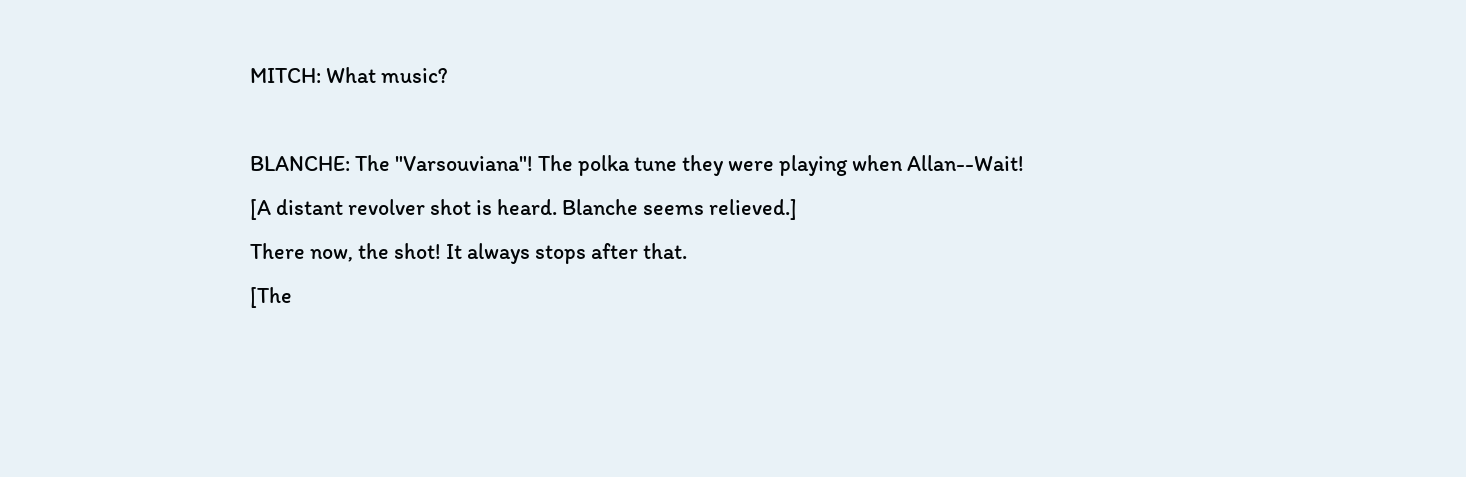MITCH: What music?

BLANCHE: The "Varsouviana"! The polka tune they were playing when Allan--Wait!
[A distant revolver shot is heard. Blanche seems relieved.]
There now, the shot! It always stops after that.
[The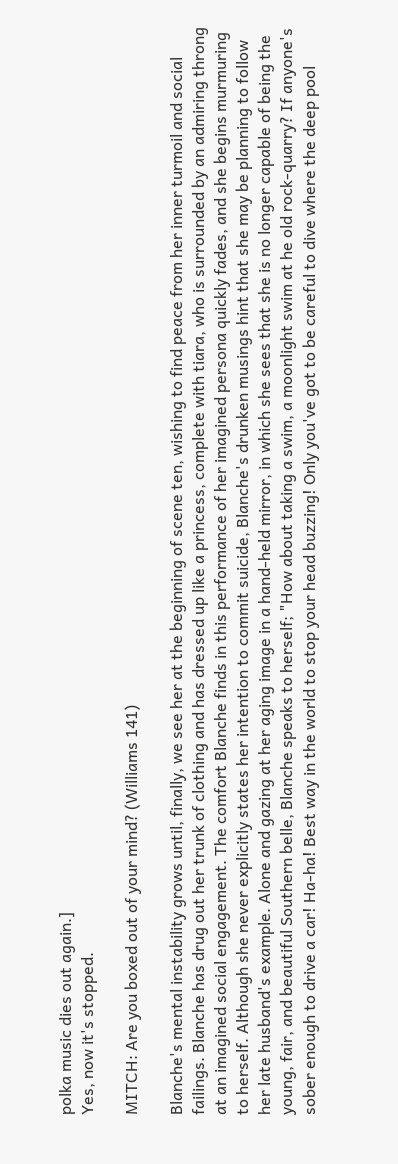polka music dies out again.]
Yes, now it's stopped.

MITCH: Are you boxed out of your mind? (Williams 141)

Blanche's mental instability grows until, finally, we see her at the beginning of scene ten, wishing to find peace from her inner turmoil and social failings. Blanche has drug out her trunk of clothing and has dressed up like a princess, complete with tiara, who is surrounded by an admiring throng at an imagined social engagement. The comfort Blanche finds in this performance of her imagined persona quickly fades, and she begins murmuring to herself. Although she never explicitly states her intention to commit suicide, Blanche's drunken musings hint that she may be planning to follow her late husband's example. Alone and gazing at her aging image in a hand-held mirror, in which she sees that she is no longer capable of being the young, fair, and beautiful Southern belle, Blanche speaks to herself; "How about taking a swim, a moonlight swim at he old rock-quarry? If anyone's sober enough to drive a car! Ha-ha! Best way in the world to stop your head buzzing! Only you've got to be careful to dive where the deep pool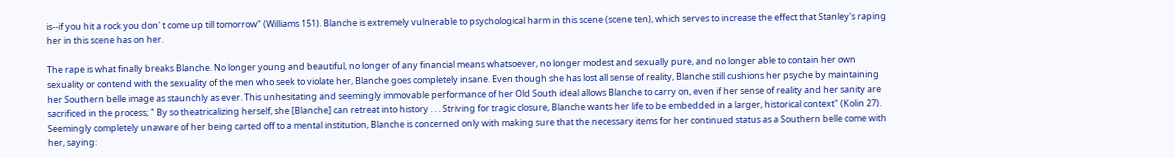is--if you hit a rock you don' t come up till tomorrow" (Williams 151). Blanche is extremely vulnerable to psychological harm in this scene (scene ten), which serves to increase the effect that Stanley's raping her in this scene has on her.

The rape is what finally breaks Blanche. No longer young and beautiful, no longer of any financial means whatsoever, no longer modest and sexually pure, and no longer able to contain her own sexuality or contend with the sexuality of the men who seek to violate her, Blanche goes completely insane. Even though she has lost all sense of reality, Blanche still cushions her psyche by maintaining her Southern belle image as staunchly as ever. This unhesitating and seemingly immovable performance of her Old South ideal allows Blanche to carry on, even if her sense of reality and her sanity are sacrificed in the process; " By so theatricalizing herself, she [Blanche] can retreat into history . . . Striving for tragic closure, Blanche wants her life to be embedded in a larger, historical context" (Kolin 27). Seemingly completely unaware of her being carted off to a mental institution, Blanche is concerned only with making sure that the necessary items for her continued status as a Southern belle come with her, saying: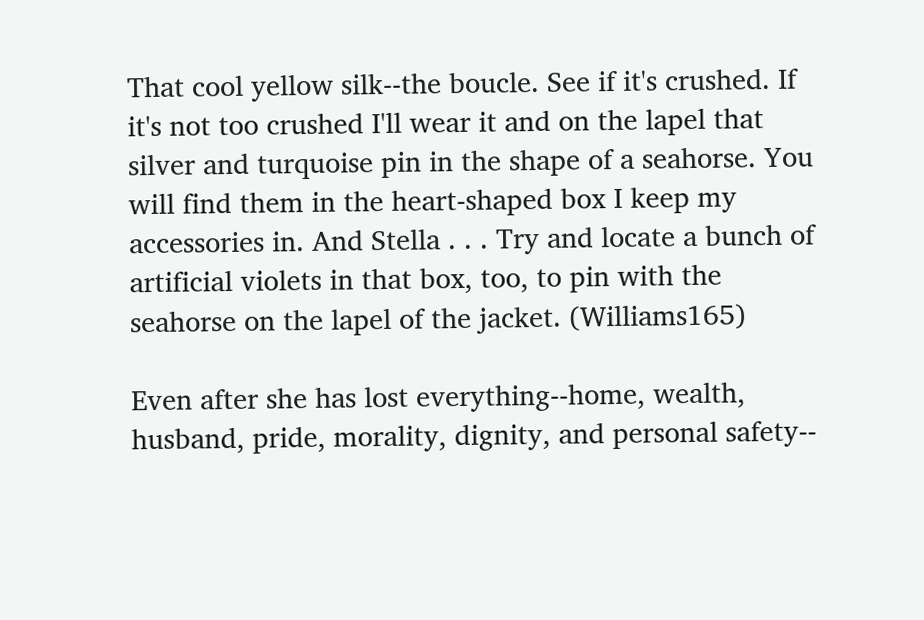That cool yellow silk--the boucle. See if it's crushed. If it's not too crushed I'll wear it and on the lapel that silver and turquoise pin in the shape of a seahorse. You will find them in the heart-shaped box I keep my accessories in. And Stella . . . Try and locate a bunch of artificial violets in that box, too, to pin with the seahorse on the lapel of the jacket. (Williams165)

Even after she has lost everything--home, wealth, husband, pride, morality, dignity, and personal safety--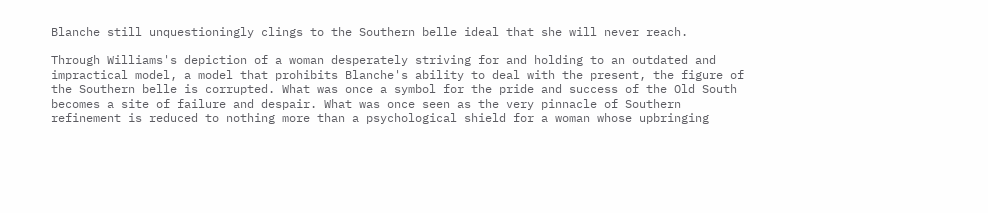Blanche still unquestioningly clings to the Southern belle ideal that she will never reach.

Through Williams's depiction of a woman desperately striving for and holding to an outdated and impractical model, a model that prohibits Blanche's ability to deal with the present, the figure of the Southern belle is corrupted. What was once a symbol for the pride and success of the Old South becomes a site of failure and despair. What was once seen as the very pinnacle of Southern refinement is reduced to nothing more than a psychological shield for a woman whose upbringing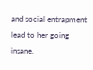and social entrapment lead to her going insane.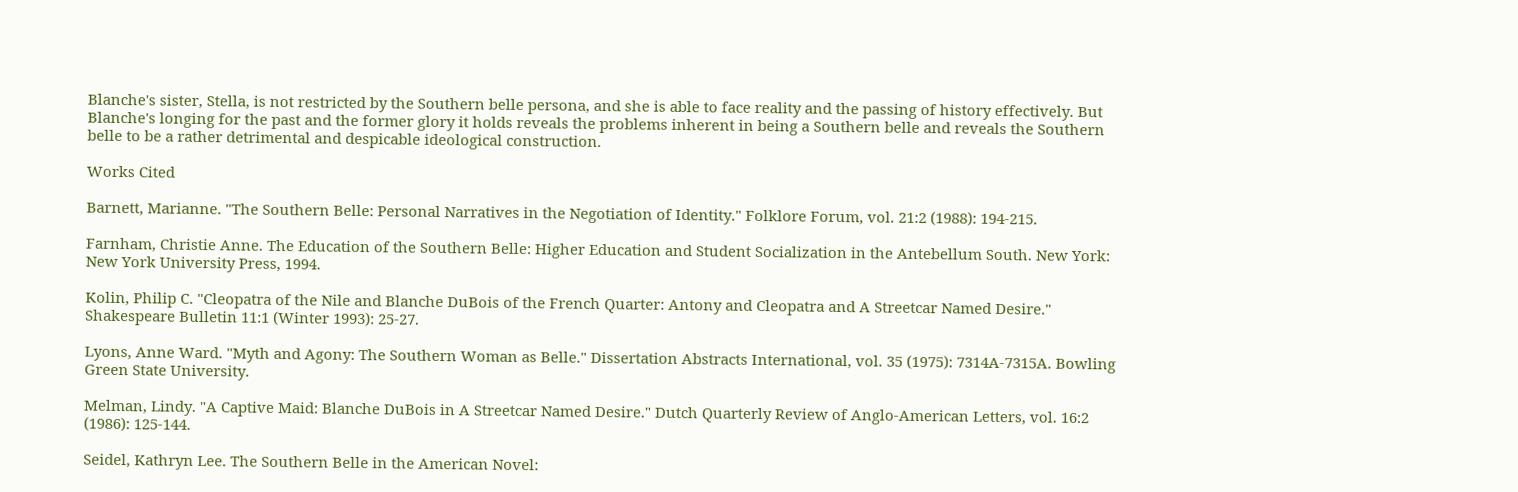Blanche's sister, Stella, is not restricted by the Southern belle persona, and she is able to face reality and the passing of history effectively. But Blanche's longing for the past and the former glory it holds reveals the problems inherent in being a Southern belle and reveals the Southern belle to be a rather detrimental and despicable ideological construction.

Works Cited

Barnett, Marianne. "The Southern Belle: Personal Narratives in the Negotiation of Identity." Folklore Forum, vol. 21:2 (1988): 194-215.

Farnham, Christie Anne. The Education of the Southern Belle: Higher Education and Student Socialization in the Antebellum South. New York: New York University Press, 1994.

Kolin, Philip C. "Cleopatra of the Nile and Blanche DuBois of the French Quarter: Antony and Cleopatra and A Streetcar Named Desire." Shakespeare Bulletin 11:1 (Winter 1993): 25-27.

Lyons, Anne Ward. "Myth and Agony: The Southern Woman as Belle." Dissertation Abstracts International, vol. 35 (1975): 7314A-7315A. Bowling Green State University.

Melman, Lindy. "A Captive Maid: Blanche DuBois in A Streetcar Named Desire." Dutch Quarterly Review of Anglo-American Letters, vol. 16:2 (1986): 125-144.

Seidel, Kathryn Lee. The Southern Belle in the American Novel: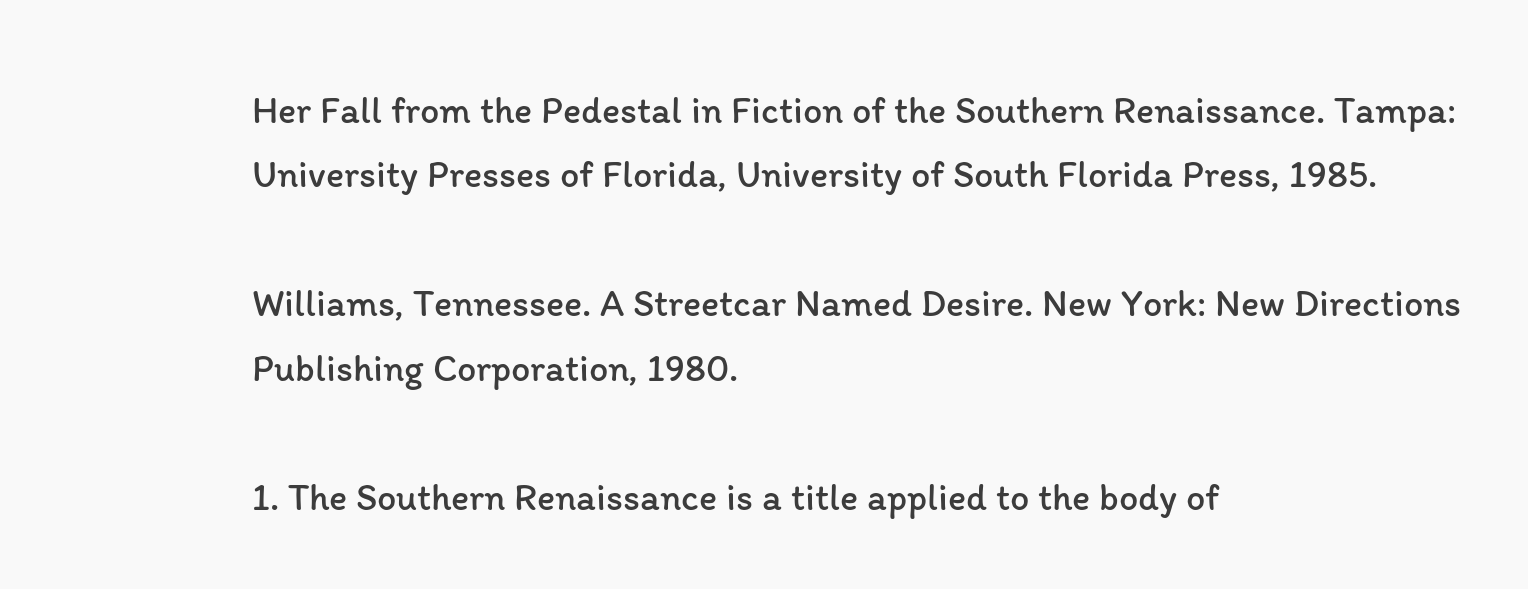Her Fall from the Pedestal in Fiction of the Southern Renaissance. Tampa: University Presses of Florida, University of South Florida Press, 1985.

Williams, Tennessee. A Streetcar Named Desire. New York: New Directions Publishing Corporation, 1980.

1. The Southern Renaissance is a title applied to the body of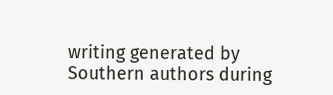writing generated by Southern authors during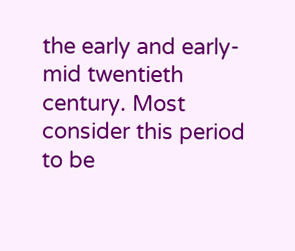the early and early-mid twentieth century. Most consider this period to be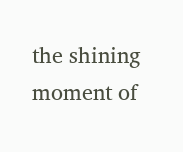the shining moment of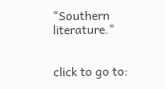"Southern literature."


click to go to: